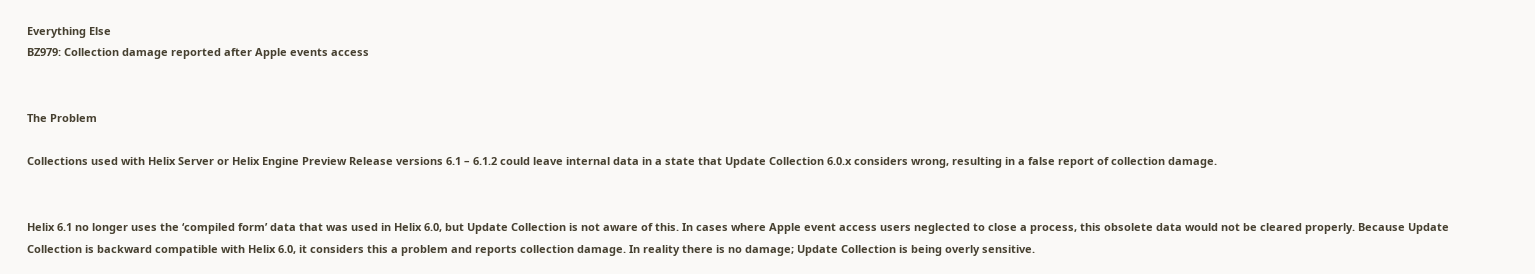Everything Else
BZ979: Collection damage reported after Apple events access


The Problem

Collections used with Helix Server or Helix Engine Preview Release versions 6.1 – 6.1.2 could leave internal data in a state that Update Collection 6.0.x considers wrong, resulting in a false report of collection damage.


Helix 6.1 no longer uses the ‘compiled form’ data that was used in Helix 6.0, but Update Collection is not aware of this. In cases where Apple event access users neglected to close a process, this obsolete data would not be cleared properly. Because Update Collection is backward compatible with Helix 6.0, it considers this a problem and reports collection damage. In reality there is no damage; Update Collection is being overly sensitive.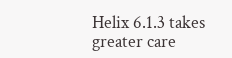Helix 6.1.3 takes greater care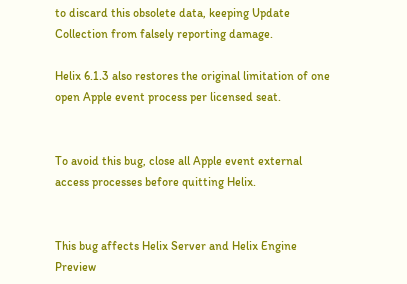to discard this obsolete data, keeping Update Collection from falsely reporting damage.

Helix 6.1.3 also restores the original limitation of one open Apple event process per licensed seat.


To avoid this bug, close all Apple event external access processes before quitting Helix.


This bug affects Helix Server and Helix Engine Preview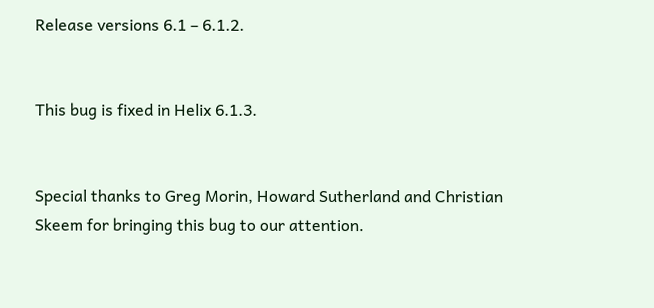Release versions 6.1 – 6.1.2.


This bug is fixed in Helix 6.1.3.


Special thanks to Greg Morin, Howard Sutherland and Christian Skeem for bringing this bug to our attention.